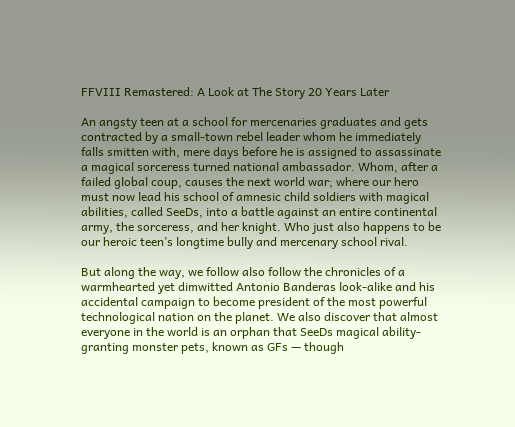FFVIII Remastered: A Look at The Story 20 Years Later

An angsty teen at a school for mercenaries graduates and gets contracted by a small-town rebel leader whom he immediately falls smitten with, mere days before he is assigned to assassinate a magical sorceress turned national ambassador. Whom, after a failed global coup, causes the next world war; where our hero must now lead his school of amnesic child soldiers with magical abilities, called SeeDs, into a battle against an entire continental army, the sorceress, and her knight. Who just also happens to be our heroic teen’s longtime bully and mercenary school rival.

But along the way, we follow also follow the chronicles of a warmhearted yet dimwitted Antonio Banderas look-alike and his accidental campaign to become president of the most powerful technological nation on the planet. We also discover that almost everyone in the world is an orphan that SeeDs magical ability-granting monster pets, known as GFs — though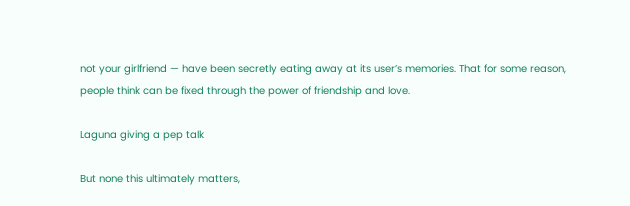not your girlfriend — have been secretly eating away at its user’s memories. That for some reason, people think can be fixed through the power of friendship and love.

Laguna giving a pep talk

But none this ultimately matters,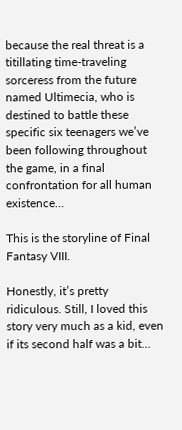because the real threat is a titillating time-traveling sorceress from the future named Ultimecia, who is destined to battle these specific six teenagers we’ve been following throughout the game, in a final confrontation for all human existence…

This is the storyline of Final Fantasy VIII.

Honestly, it’s pretty ridiculous. Still, I loved this story very much as a kid, even if its second half was a bit…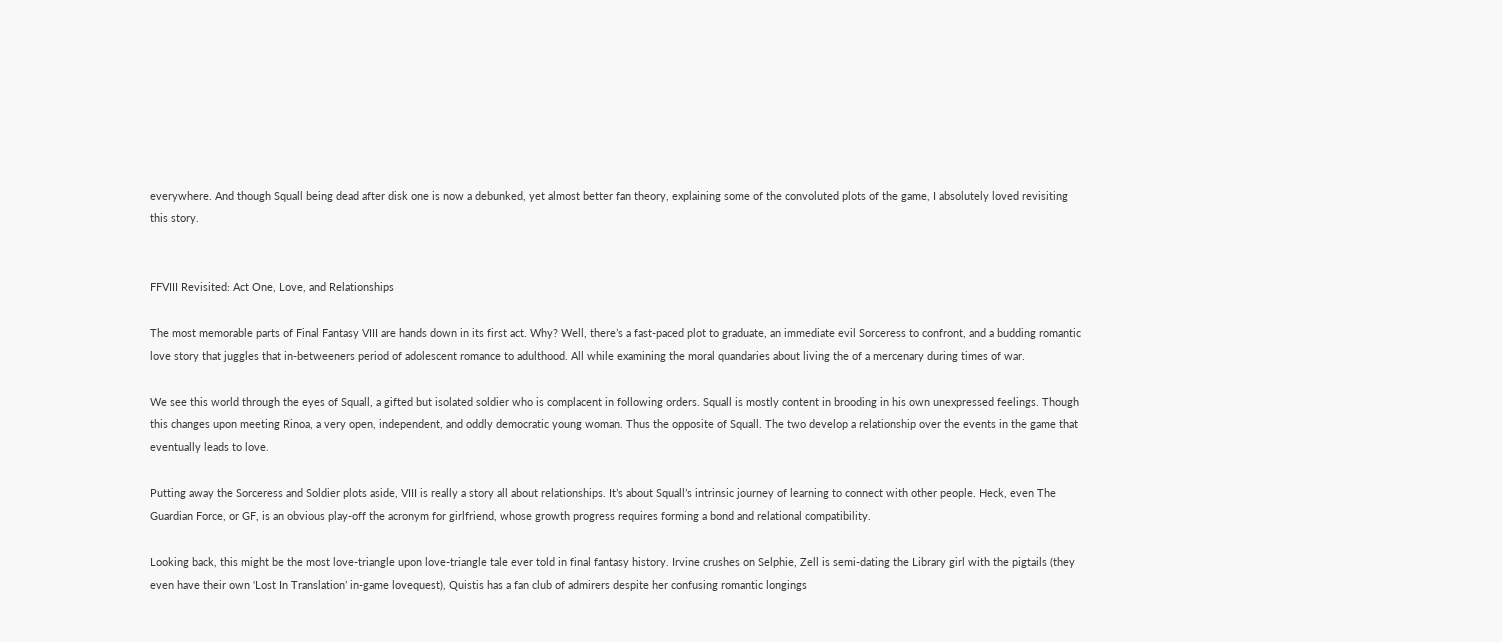everywhere. And though Squall being dead after disk one is now a debunked, yet almost better fan theory, explaining some of the convoluted plots of the game, I absolutely loved revisiting this story.


FFVIII Revisited: Act One, Love, and Relationships

The most memorable parts of Final Fantasy VIII are hands down in its first act. Why? Well, there’s a fast-paced plot to graduate, an immediate evil Sorceress to confront, and a budding romantic love story that juggles that in-betweeners period of adolescent romance to adulthood. All while examining the moral quandaries about living the of a mercenary during times of war.

We see this world through the eyes of Squall, a gifted but isolated soldier who is complacent in following orders. Squall is mostly content in brooding in his own unexpressed feelings. Though this changes upon meeting Rinoa, a very open, independent, and oddly democratic young woman. Thus the opposite of Squall. The two develop a relationship over the events in the game that eventually leads to love.

Putting away the Sorceress and Soldier plots aside, VIII is really a story all about relationships. It’s about Squall’s intrinsic journey of learning to connect with other people. Heck, even The Guardian Force, or GF, is an obvious play-off the acronym for girlfriend, whose growth progress requires forming a bond and relational compatibility.

Looking back, this might be the most love-triangle upon love-triangle tale ever told in final fantasy history. Irvine crushes on Selphie, Zell is semi-dating the Library girl with the pigtails (they even have their own ‘Lost In Translation’ in-game lovequest), Quistis has a fan club of admirers despite her confusing romantic longings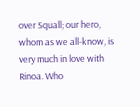over Squall; our hero, whom as we all-know, is very much in love with Rinoa. Who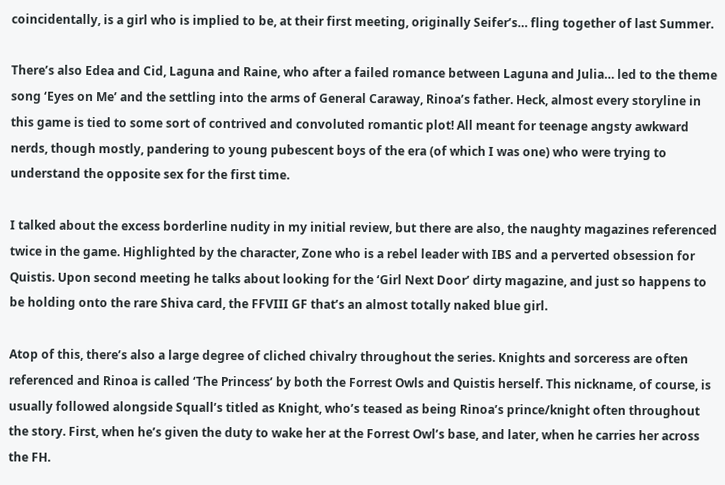coincidentally, is a girl who is implied to be, at their first meeting, originally Seifer’s… fling together of last Summer.

There’s also Edea and Cid, Laguna and Raine, who after a failed romance between Laguna and Julia… led to the theme song ‘Eyes on Me’ and the settling into the arms of General Caraway, Rinoa’s father. Heck, almost every storyline in this game is tied to some sort of contrived and convoluted romantic plot! All meant for teenage angsty awkward nerds, though mostly, pandering to young pubescent boys of the era (of which I was one) who were trying to understand the opposite sex for the first time.

I talked about the excess borderline nudity in my initial review, but there are also, the naughty magazines referenced twice in the game. Highlighted by the character, Zone who is a rebel leader with IBS and a perverted obsession for Quistis. Upon second meeting he talks about looking for the ‘Girl Next Door’ dirty magazine, and just so happens to be holding onto the rare Shiva card, the FFVIII GF that’s an almost totally naked blue girl.

Atop of this, there’s also a large degree of cliched chivalry throughout the series. Knights and sorceress are often referenced and Rinoa is called ‘The Princess’ by both the Forrest Owls and Quistis herself. This nickname, of course, is usually followed alongside Squall’s titled as Knight, who’s teased as being Rinoa’s prince/knight often throughout the story. First, when he’s given the duty to wake her at the Forrest Owl’s base, and later, when he carries her across the FH.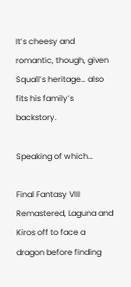It’s cheesy and romantic, though, given Squall’s heritage… also fits his family’s backstory.

Speaking of which…

Final Fantasy VIII Remastered, Laguna and Kiros off to face a dragon before finding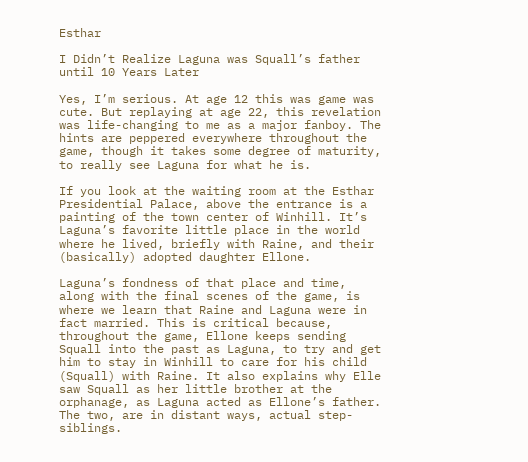Esthar

I Didn’t Realize Laguna was Squall’s father until 10 Years Later

Yes, I’m serious. At age 12 this was game was cute. But replaying at age 22, this revelation was life-changing to me as a major fanboy. The hints are peppered everywhere throughout the game, though it takes some degree of maturity, to really see Laguna for what he is.

If you look at the waiting room at the Esthar Presidential Palace, above the entrance is a painting of the town center of Winhill. It’s Laguna’s favorite little place in the world where he lived, briefly with Raine, and their (basically) adopted daughter Ellone.

Laguna’s fondness of that place and time, along with the final scenes of the game, is where we learn that Raine and Laguna were in fact married. This is critical because, throughout the game, Ellone keeps sending Squall into the past as Laguna, to try and get him to stay in Winhill to care for his child (Squall) with Raine. It also explains why Elle saw Squall as her little brother at the orphanage, as Laguna acted as Ellone’s father. The two, are in distant ways, actual step-siblings.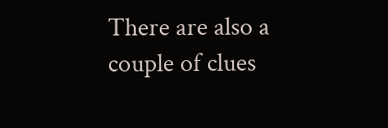There are also a couple of clues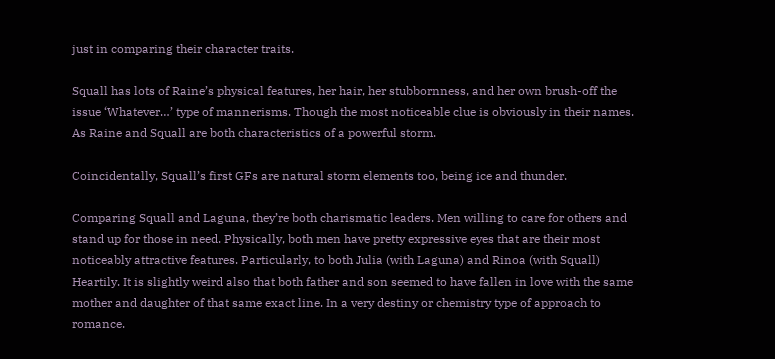just in comparing their character traits.

Squall has lots of Raine’s physical features, her hair, her stubbornness, and her own brush-off the issue ‘Whatever…’ type of mannerisms. Though the most noticeable clue is obviously in their names. As Raine and Squall are both characteristics of a powerful storm.

Coincidentally, Squall’s first GFs are natural storm elements too, being ice and thunder.

Comparing Squall and Laguna, they’re both charismatic leaders. Men willing to care for others and stand up for those in need. Physically, both men have pretty expressive eyes that are their most noticeably attractive features. Particularly, to both Julia (with Laguna) and Rinoa (with Squall) Heartily. It is slightly weird also that both father and son seemed to have fallen in love with the same mother and daughter of that same exact line. In a very destiny or chemistry type of approach to romance.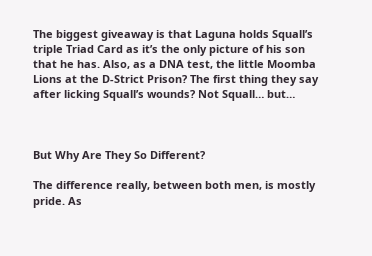The biggest giveaway is that Laguna holds Squall’s triple Triad Card as it’s the only picture of his son that he has. Also, as a DNA test, the little Moomba Lions at the D-Strict Prison? The first thing they say after licking Squall’s wounds? Not Squall… but…



But Why Are They So Different?

The difference really, between both men, is mostly pride. As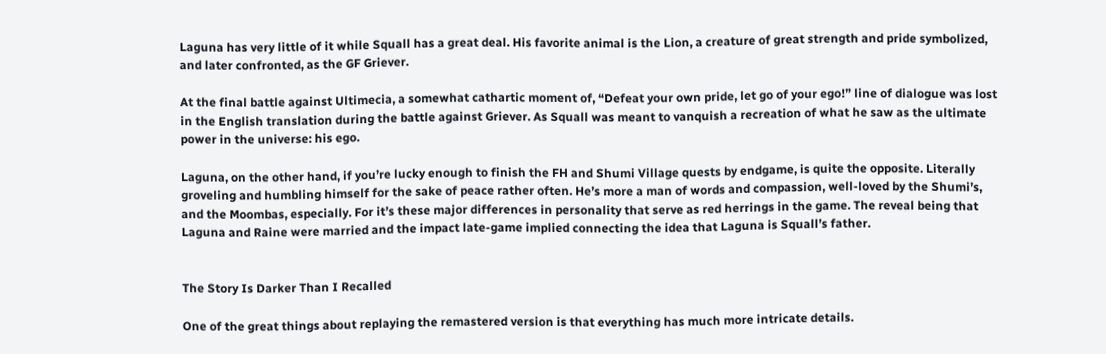Laguna has very little of it while Squall has a great deal. His favorite animal is the Lion, a creature of great strength and pride symbolized, and later confronted, as the GF Griever.

At the final battle against Ultimecia, a somewhat cathartic moment of, “Defeat your own pride, let go of your ego!” line of dialogue was lost in the English translation during the battle against Griever. As Squall was meant to vanquish a recreation of what he saw as the ultimate power in the universe: his ego.

Laguna, on the other hand, if you’re lucky enough to finish the FH and Shumi Village quests by endgame, is quite the opposite. Literally groveling and humbling himself for the sake of peace rather often. He’s more a man of words and compassion, well-loved by the Shumi’s, and the Moombas, especially. For it’s these major differences in personality that serve as red herrings in the game. The reveal being that Laguna and Raine were married and the impact late-game implied connecting the idea that Laguna is Squall’s father.


The Story Is Darker Than I Recalled

One of the great things about replaying the remastered version is that everything has much more intricate details.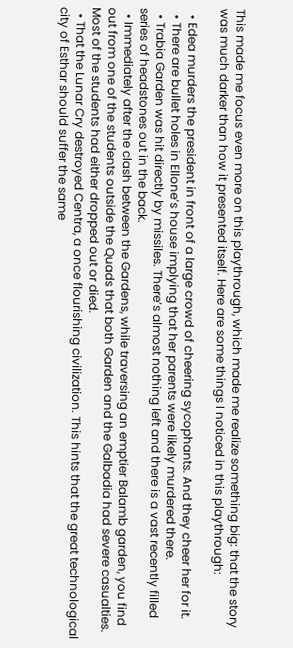This made me focus even more on this playthrough, which made me realize something big: that the story was much darker than how it presented itself. Here are some things I noticed in this playthrough:

  • Edea murders the president in front of a large crowd of cheering sycophants. And they cheer her for it.
  • There are bullet holes in Ellone’s house implying that her parents were likely murdered there.
  • Trabia Garden was hit directly by missiles. There’s almost nothing left and there is a vast recently filled series of headstones out in the back.
  • Immediately after the clash between the Gardens, while traversing an emptier Balamb garden, you find out from one of the students outside the Quads that both Garden and the Galbadia had severe casualties. Most of the students had either dropped out or died.
  • That the Lunar Cry destroyed Centra, a once flourishing civilization. This hints that the great technological city of Esthar should suffer the same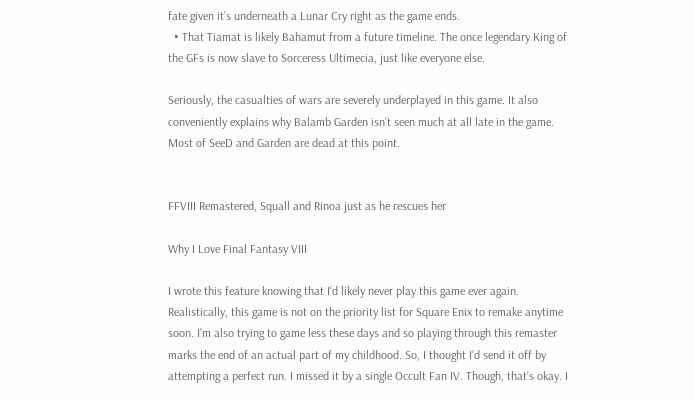fate given it’s underneath a Lunar Cry right as the game ends.
  • That Tiamat is likely Bahamut from a future timeline. The once legendary King of the GFs is now slave to Sorceress Ultimecia, just like everyone else.

Seriously, the casualties of wars are severely underplayed in this game. It also conveniently explains why Balamb Garden isn’t seen much at all late in the game. Most of SeeD and Garden are dead at this point.


FFVIII Remastered, Squall and Rinoa just as he rescues her

Why I Love Final Fantasy VIII

I wrote this feature knowing that I’d likely never play this game ever again. Realistically, this game is not on the priority list for Square Enix to remake anytime soon. I’m also trying to game less these days and so playing through this remaster marks the end of an actual part of my childhood. So, I thought I’d send it off by attempting a perfect run. I missed it by a single Occult Fan IV. Though, that’s okay. I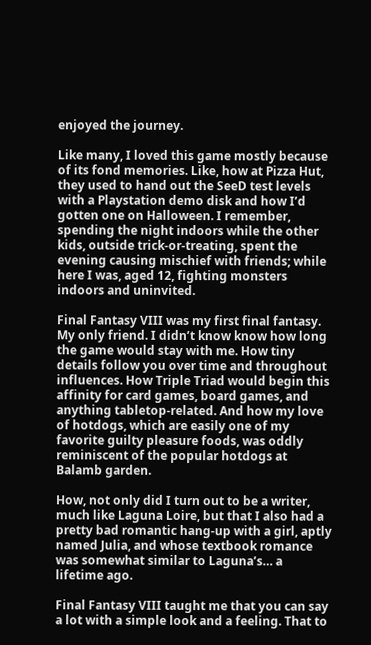enjoyed the journey.

Like many, I loved this game mostly because of its fond memories. Like, how at Pizza Hut, they used to hand out the SeeD test levels with a Playstation demo disk and how I’d gotten one on Halloween. I remember, spending the night indoors while the other kids, outside trick-or-treating, spent the evening causing mischief with friends; while here I was, aged 12, fighting monsters indoors and uninvited.

Final Fantasy VIII was my first final fantasy. My only friend. I didn’t know know how long the game would stay with me. How tiny details follow you over time and throughout influences. How Triple Triad would begin this affinity for card games, board games, and anything tabletop-related. And how my love of hotdogs, which are easily one of my favorite guilty pleasure foods, was oddly reminiscent of the popular hotdogs at Balamb garden.

How, not only did I turn out to be a writer, much like Laguna Loire, but that I also had a pretty bad romantic hang-up with a girl, aptly named Julia, and whose textbook romance was somewhat similar to Laguna’s… a lifetime ago.

Final Fantasy VIII taught me that you can say a lot with a simple look and a feeling. That to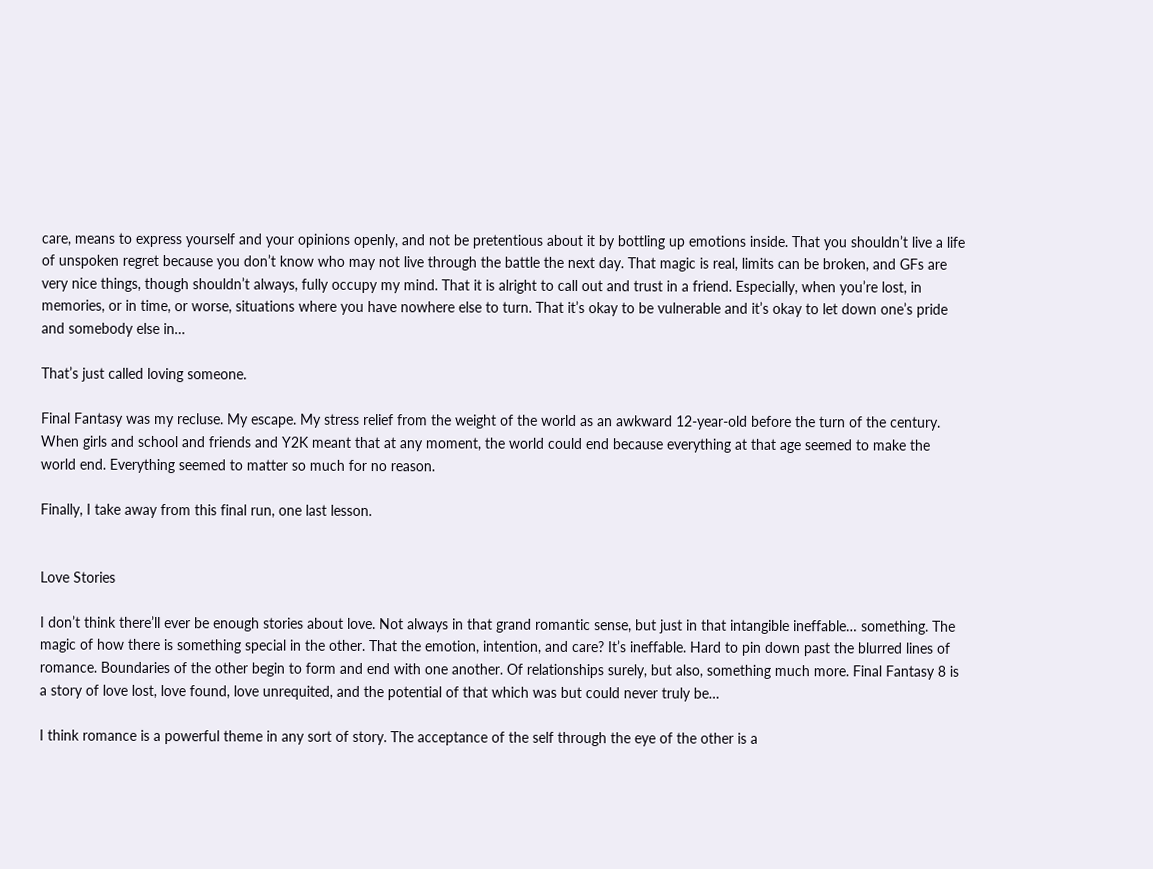care, means to express yourself and your opinions openly, and not be pretentious about it by bottling up emotions inside. That you shouldn’t live a life of unspoken regret because you don’t know who may not live through the battle the next day. That magic is real, limits can be broken, and GFs are very nice things, though shouldn’t always, fully occupy my mind. That it is alright to call out and trust in a friend. Especially, when you’re lost, in memories, or in time, or worse, situations where you have nowhere else to turn. That it’s okay to be vulnerable and it’s okay to let down one’s pride and somebody else in…

That’s just called loving someone.

Final Fantasy was my recluse. My escape. My stress relief from the weight of the world as an awkward 12-year-old before the turn of the century. When girls and school and friends and Y2K meant that at any moment, the world could end because everything at that age seemed to make the world end. Everything seemed to matter so much for no reason.

Finally, I take away from this final run, one last lesson.


Love Stories

I don’t think there’ll ever be enough stories about love. Not always in that grand romantic sense, but just in that intangible ineffable… something. The magic of how there is something special in the other. That the emotion, intention, and care? It’s ineffable. Hard to pin down past the blurred lines of romance. Boundaries of the other begin to form and end with one another. Of relationships surely, but also, something much more. Final Fantasy 8 is a story of love lost, love found, love unrequited, and the potential of that which was but could never truly be…

I think romance is a powerful theme in any sort of story. The acceptance of the self through the eye of the other is a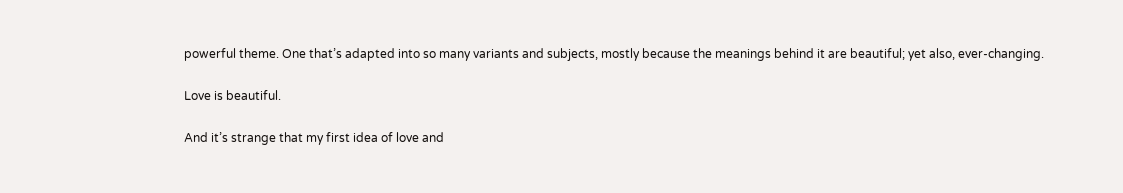powerful theme. One that’s adapted into so many variants and subjects, mostly because the meanings behind it are beautiful; yet also, ever-changing.

Love is beautiful.

And it’s strange that my first idea of love and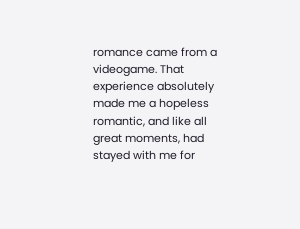romance came from a videogame. That experience absolutely made me a hopeless romantic, and like all great moments, had stayed with me for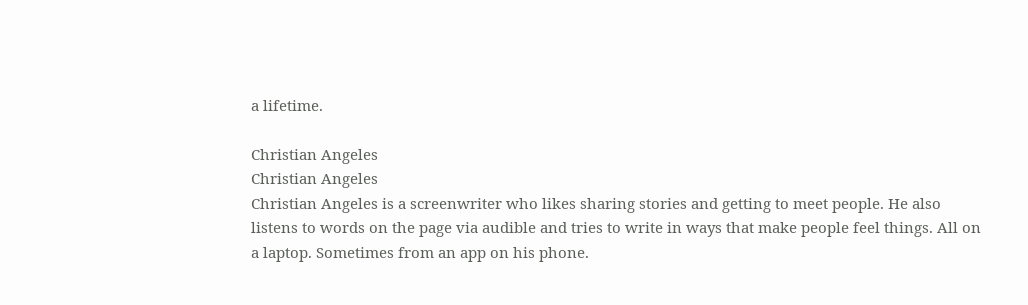a lifetime.

Christian Angeles
Christian Angeles
Christian Angeles is a screenwriter who likes sharing stories and getting to meet people. He also listens to words on the page via audible and tries to write in ways that make people feel things. All on a laptop. Sometimes from an app on his phone.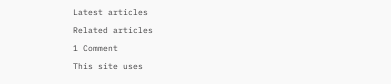Latest articles

Related articles

1 Comment

This site uses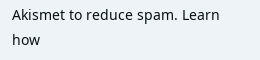Akismet to reduce spam. Learn how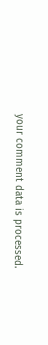your comment data is processed.